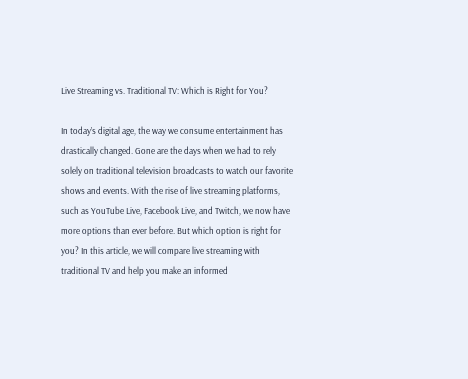Live Streaming vs. Traditional TV: Which is Right for You?

In today’s digital age, the way we consume entertainment has drastically changed. Gone are the days when we had to rely solely on traditional television broadcasts to watch our favorite shows and events. With the rise of live streaming platforms, such as YouTube Live, Facebook Live, and Twitch, we now have more options than ever before. But which option is right for you? In this article, we will compare live streaming with traditional TV and help you make an informed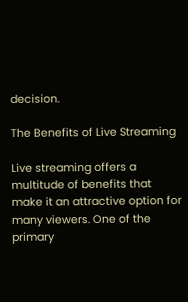decision.

The Benefits of Live Streaming

Live streaming offers a multitude of benefits that make it an attractive option for many viewers. One of the primary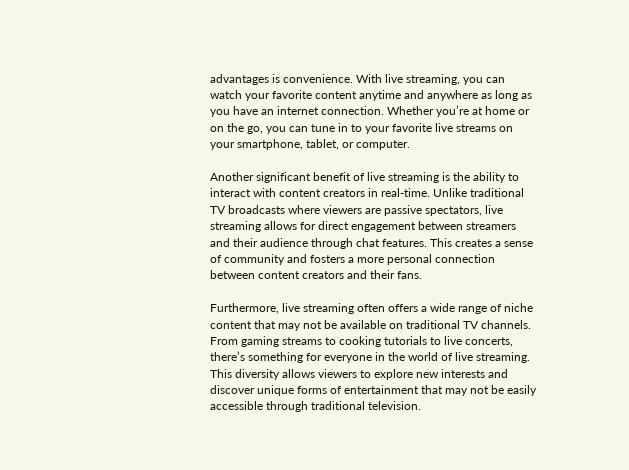advantages is convenience. With live streaming, you can watch your favorite content anytime and anywhere as long as you have an internet connection. Whether you’re at home or on the go, you can tune in to your favorite live streams on your smartphone, tablet, or computer.

Another significant benefit of live streaming is the ability to interact with content creators in real-time. Unlike traditional TV broadcasts where viewers are passive spectators, live streaming allows for direct engagement between streamers and their audience through chat features. This creates a sense of community and fosters a more personal connection between content creators and their fans.

Furthermore, live streaming often offers a wide range of niche content that may not be available on traditional TV channels. From gaming streams to cooking tutorials to live concerts, there’s something for everyone in the world of live streaming. This diversity allows viewers to explore new interests and discover unique forms of entertainment that may not be easily accessible through traditional television.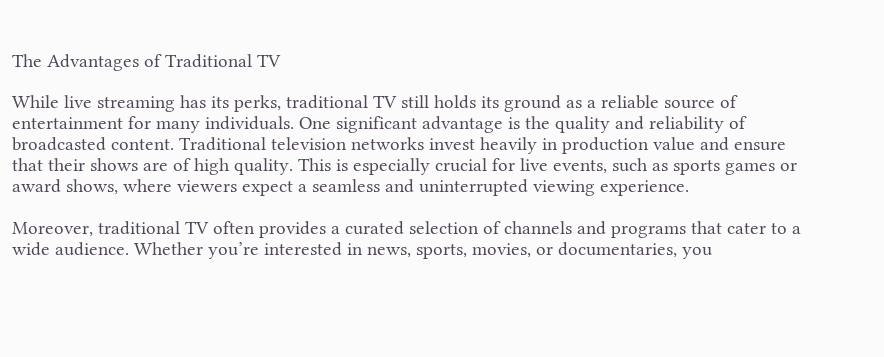The Advantages of Traditional TV

While live streaming has its perks, traditional TV still holds its ground as a reliable source of entertainment for many individuals. One significant advantage is the quality and reliability of broadcasted content. Traditional television networks invest heavily in production value and ensure that their shows are of high quality. This is especially crucial for live events, such as sports games or award shows, where viewers expect a seamless and uninterrupted viewing experience.

Moreover, traditional TV often provides a curated selection of channels and programs that cater to a wide audience. Whether you’re interested in news, sports, movies, or documentaries, you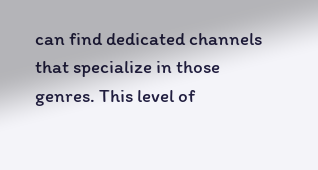can find dedicated channels that specialize in those genres. This level of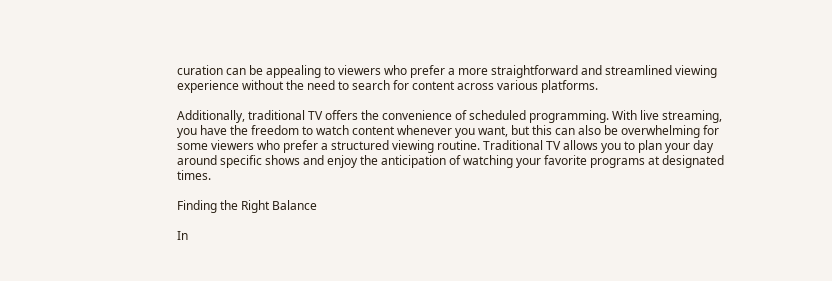curation can be appealing to viewers who prefer a more straightforward and streamlined viewing experience without the need to search for content across various platforms.

Additionally, traditional TV offers the convenience of scheduled programming. With live streaming, you have the freedom to watch content whenever you want, but this can also be overwhelming for some viewers who prefer a structured viewing routine. Traditional TV allows you to plan your day around specific shows and enjoy the anticipation of watching your favorite programs at designated times.

Finding the Right Balance

In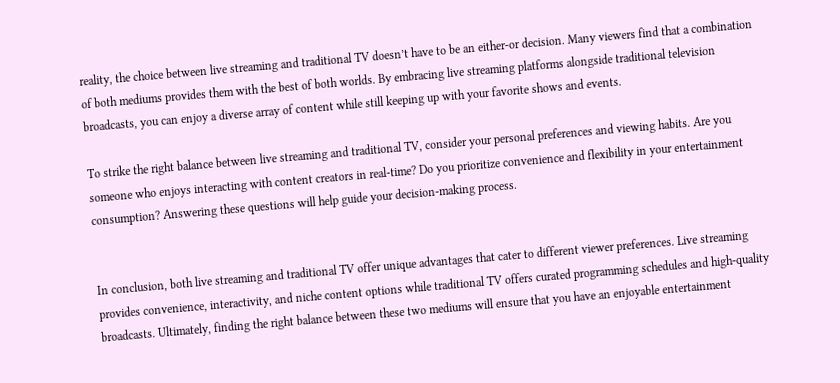reality, the choice between live streaming and traditional TV doesn’t have to be an either-or decision. Many viewers find that a combination of both mediums provides them with the best of both worlds. By embracing live streaming platforms alongside traditional television broadcasts, you can enjoy a diverse array of content while still keeping up with your favorite shows and events.

To strike the right balance between live streaming and traditional TV, consider your personal preferences and viewing habits. Are you someone who enjoys interacting with content creators in real-time? Do you prioritize convenience and flexibility in your entertainment consumption? Answering these questions will help guide your decision-making process.


In conclusion, both live streaming and traditional TV offer unique advantages that cater to different viewer preferences. Live streaming provides convenience, interactivity, and niche content options while traditional TV offers curated programming schedules and high-quality broadcasts. Ultimately, finding the right balance between these two mediums will ensure that you have an enjoyable entertainment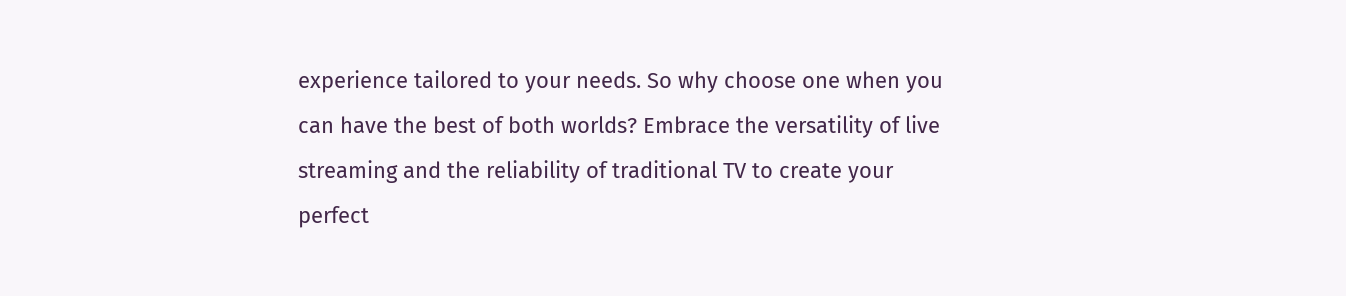experience tailored to your needs. So why choose one when you can have the best of both worlds? Embrace the versatility of live streaming and the reliability of traditional TV to create your perfect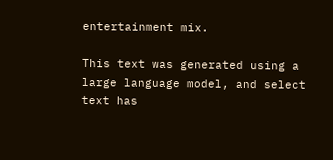entertainment mix.

This text was generated using a large language model, and select text has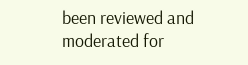been reviewed and moderated for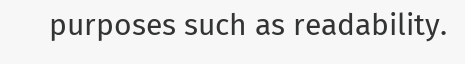purposes such as readability.